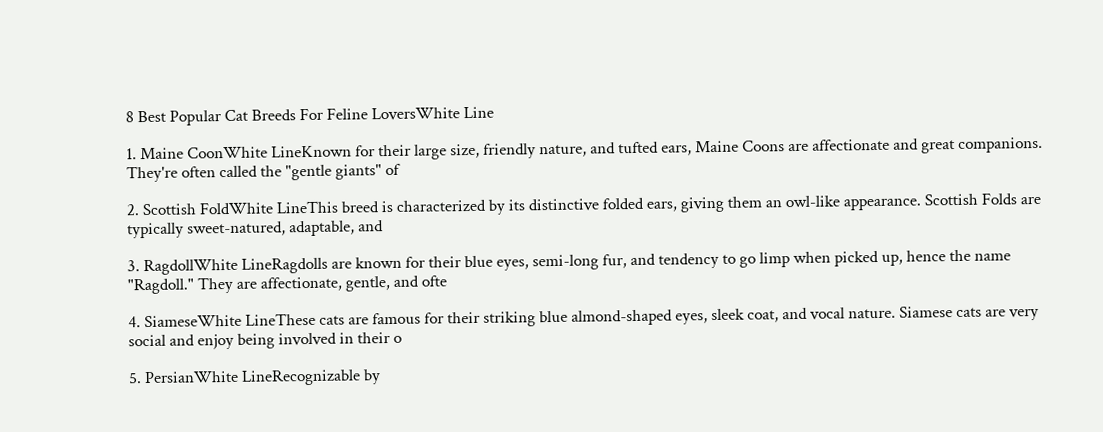8 Best Popular Cat Breeds For Feline LoversWhite Line

1. Maine CoonWhite LineKnown for their large size, friendly nature, and tufted ears, Maine Coons are affectionate and great companions. They're often called the "gentle giants" of

2. Scottish FoldWhite LineThis breed is characterized by its distinctive folded ears, giving them an owl-like appearance. Scottish Folds are typically sweet-natured, adaptable, and

3. RagdollWhite LineRagdolls are known for their blue eyes, semi-long fur, and tendency to go limp when picked up, hence the name "Ragdoll." They are affectionate, gentle, and ofte

4. SiameseWhite LineThese cats are famous for their striking blue almond-shaped eyes, sleek coat, and vocal nature. Siamese cats are very social and enjoy being involved in their o

5. PersianWhite LineRecognizable by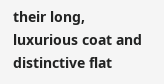their long, luxurious coat and distinctive flat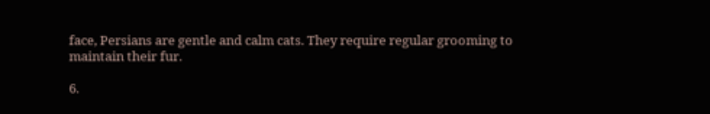face, Persians are gentle and calm cats. They require regular grooming to maintain their fur.

6.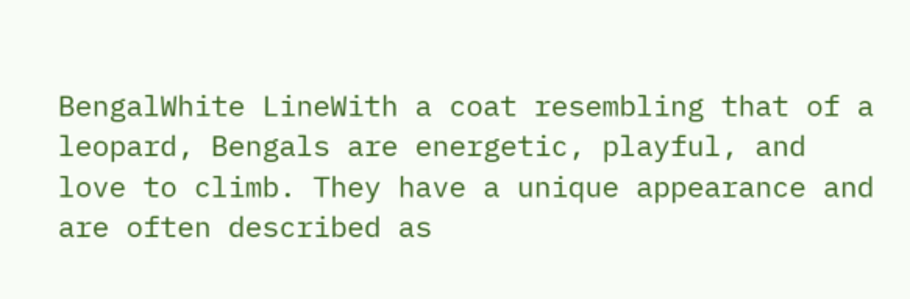BengalWhite LineWith a coat resembling that of a leopard, Bengals are energetic, playful, and love to climb. They have a unique appearance and are often described as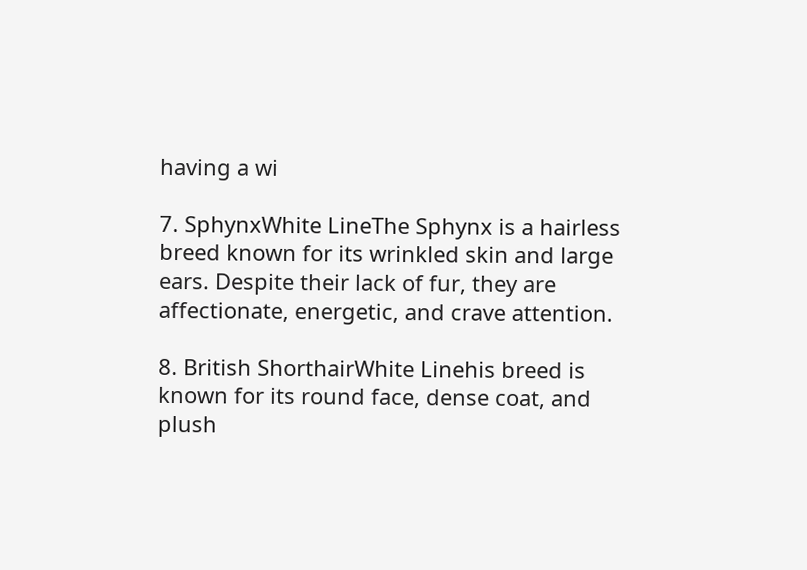having a wi

7. SphynxWhite LineThe Sphynx is a hairless breed known for its wrinkled skin and large ears. Despite their lack of fur, they are affectionate, energetic, and crave attention.

8. British ShorthairWhite Linehis breed is known for its round face, dense coat, and plush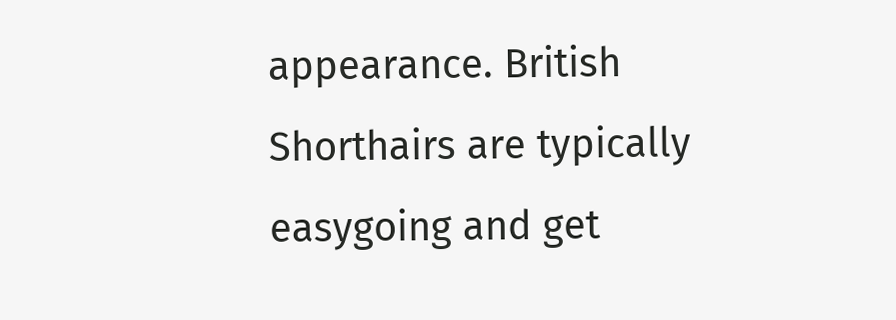appearance. British Shorthairs are typically easygoing and get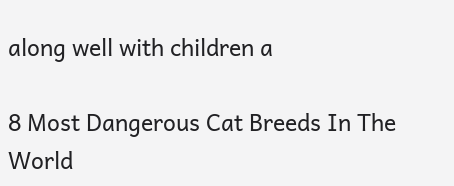along well with children a

8 Most Dangerous Cat Breeds In The World